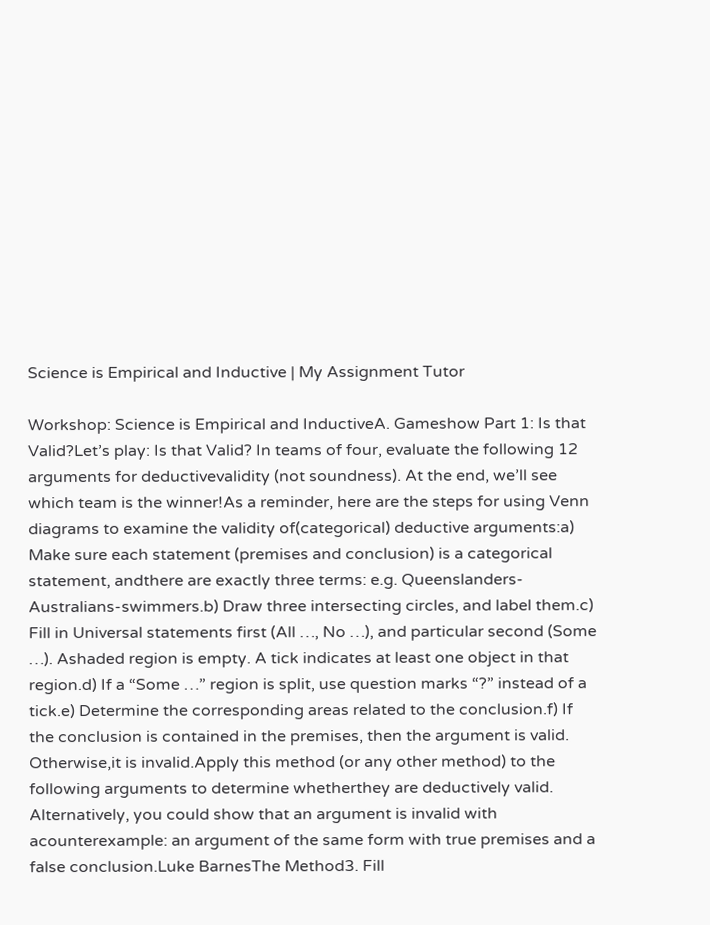Science is Empirical and Inductive | My Assignment Tutor

Workshop: Science is Empirical and InductiveA. Gameshow Part 1: Is that Valid?Let’s play: Is that Valid? In teams of four, evaluate the following 12 arguments for deductivevalidity (not soundness). At the end, we’ll see which team is the winner!As a reminder, here are the steps for using Venn diagrams to examine the validity of(categorical) deductive arguments:a) Make sure each statement (premises and conclusion) is a categorical statement, andthere are exactly three terms: e.g. Queenslanders-Australians-swimmers.b) Draw three intersecting circles, and label them.c) Fill in Universal statements first (All …, No …), and particular second (Some …). Ashaded region is empty. A tick indicates at least one object in that region.d) If a “Some …” region is split, use question marks “?” instead of a tick.e) Determine the corresponding areas related to the conclusion.f) If the conclusion is contained in the premises, then the argument is valid. Otherwise,it is invalid.Apply this method (or any other method) to the following arguments to determine whetherthey are deductively valid. Alternatively, you could show that an argument is invalid with acounterexample: an argument of the same form with true premises and a false conclusion.Luke BarnesThe Method3. Fill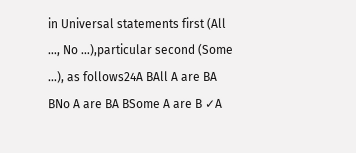in Universal statements first (All …, No …),particular second (Some …), as follows24A BAll A are BA BNo A are BA BSome A are B ✓A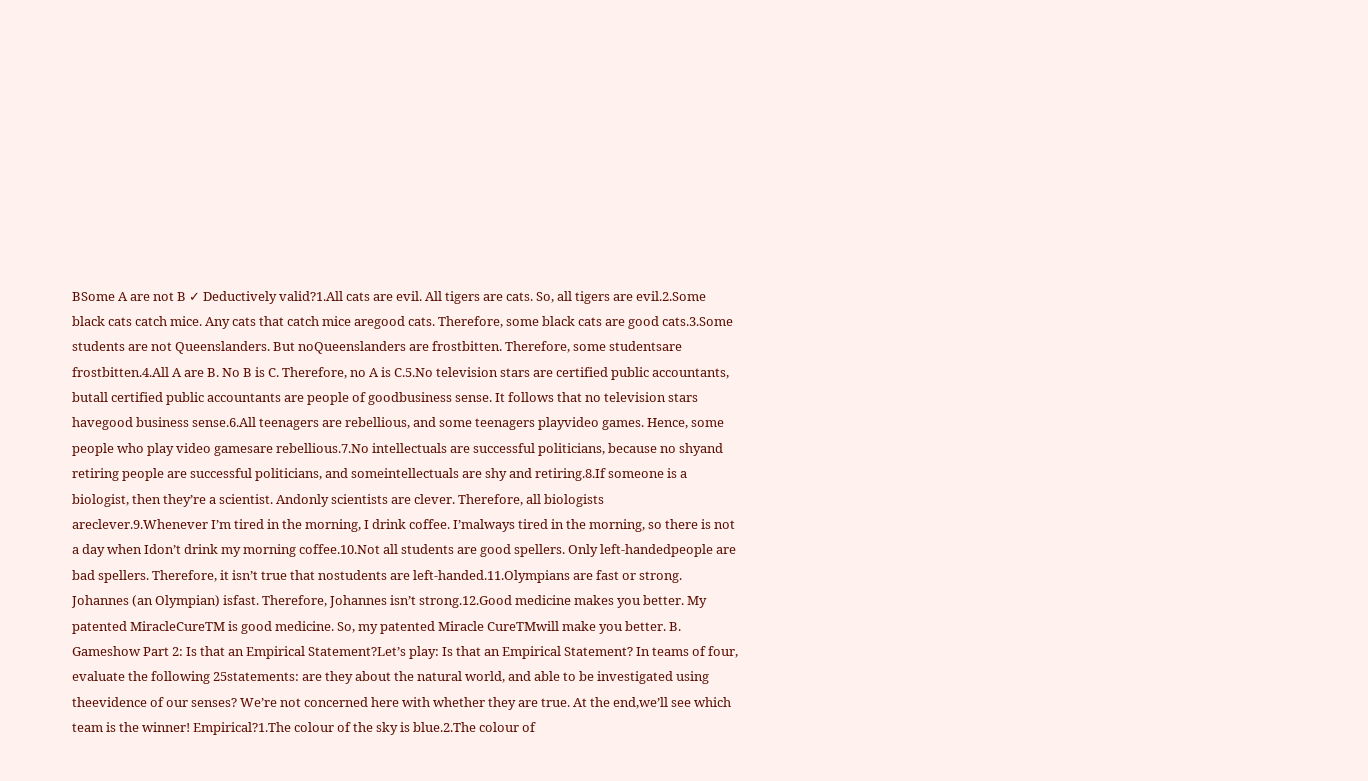BSome A are not B ✓ Deductively valid?1.All cats are evil. All tigers are cats. So, all tigers are evil.2.Some black cats catch mice. Any cats that catch mice aregood cats. Therefore, some black cats are good cats.3.Some students are not Queenslanders. But noQueenslanders are frostbitten. Therefore, some studentsare frostbitten.4.All A are B. No B is C. Therefore, no A is C.5.No television stars are certified public accountants, butall certified public accountants are people of goodbusiness sense. It follows that no television stars havegood business sense.6.All teenagers are rebellious, and some teenagers playvideo games. Hence, some people who play video gamesare rebellious.7.No intellectuals are successful politicians, because no shyand retiring people are successful politicians, and someintellectuals are shy and retiring.8.If someone is a biologist, then they’re a scientist. Andonly scientists are clever. Therefore, all biologists areclever.9.Whenever I’m tired in the morning, I drink coffee. I’malways tired in the morning, so there is not a day when Idon’t drink my morning coffee.10.Not all students are good spellers. Only left-handedpeople are bad spellers. Therefore, it isn’t true that nostudents are left-handed.11.Olympians are fast or strong. Johannes (an Olympian) isfast. Therefore, Johannes isn’t strong.12.Good medicine makes you better. My patented MiracleCureTM is good medicine. So, my patented Miracle CureTMwill make you better. B. Gameshow Part 2: Is that an Empirical Statement?Let’s play: Is that an Empirical Statement? In teams of four, evaluate the following 25statements: are they about the natural world, and able to be investigated using theevidence of our senses? We’re not concerned here with whether they are true. At the end,we’ll see which team is the winner! Empirical?1.The colour of the sky is blue.2.The colour of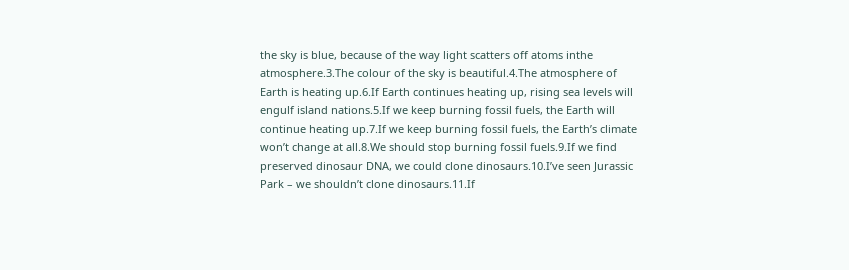the sky is blue, because of the way light scatters off atoms inthe atmosphere.3.The colour of the sky is beautiful.4.The atmosphere of Earth is heating up.6.If Earth continues heating up, rising sea levels will engulf island nations.5.If we keep burning fossil fuels, the Earth will continue heating up.7.If we keep burning fossil fuels, the Earth’s climate won’t change at all.8.We should stop burning fossil fuels.9.If we find preserved dinosaur DNA, we could clone dinosaurs.10.I’ve seen Jurassic Park – we shouldn’t clone dinosaurs.11.If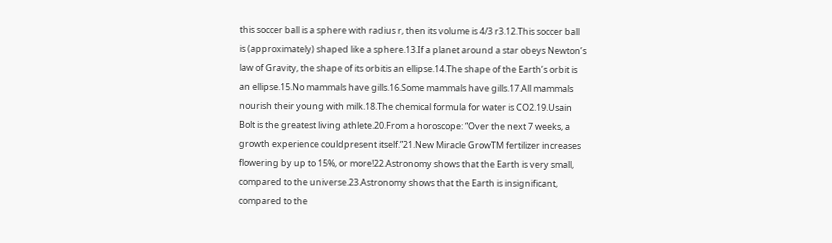this soccer ball is a sphere with radius r, then its volume is 4/3 r3.12.This soccer ball is (approximately) shaped like a sphere.13.If a planet around a star obeys Newton’s law of Gravity, the shape of its orbitis an ellipse.14.The shape of the Earth’s orbit is an ellipse.15.No mammals have gills.16.Some mammals have gills.17.All mammals nourish their young with milk.18.The chemical formula for water is CO2.19.Usain Bolt is the greatest living athlete.20.From a horoscope: “Over the next 7 weeks, a growth experience couldpresent itself.”21.New Miracle GrowTM fertilizer increases flowering by up to 15%, or more!22.Astronomy shows that the Earth is very small, compared to the universe.23.Astronomy shows that the Earth is insignificant, compared to the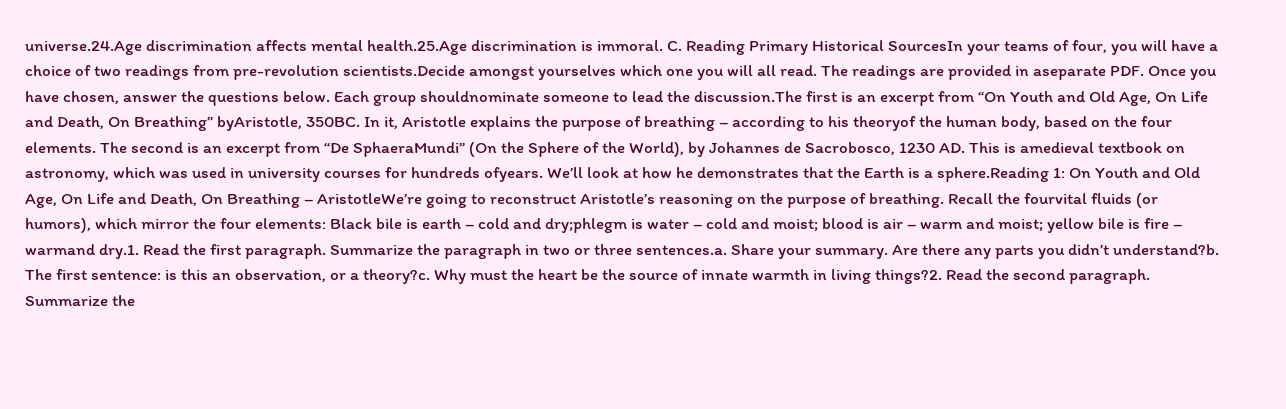universe.24.Age discrimination affects mental health.25.Age discrimination is immoral. C. Reading Primary Historical SourcesIn your teams of four, you will have a choice of two readings from pre-revolution scientists.Decide amongst yourselves which one you will all read. The readings are provided in aseparate PDF. Once you have chosen, answer the questions below. Each group shouldnominate someone to lead the discussion.The first is an excerpt from “On Youth and Old Age, On Life and Death, On Breathing” byAristotle, 350BC. In it, Aristotle explains the purpose of breathing – according to his theoryof the human body, based on the four elements. The second is an excerpt from “De SphaeraMundi” (On the Sphere of the World), by Johannes de Sacrobosco, 1230 AD. This is amedieval textbook on astronomy, which was used in university courses for hundreds ofyears. We’ll look at how he demonstrates that the Earth is a sphere.Reading 1: On Youth and Old Age, On Life and Death, On Breathing – AristotleWe’re going to reconstruct Aristotle’s reasoning on the purpose of breathing. Recall the fourvital fluids (or humors), which mirror the four elements: Black bile is earth – cold and dry;phlegm is water – cold and moist; blood is air – warm and moist; yellow bile is fire – warmand dry.1. Read the first paragraph. Summarize the paragraph in two or three sentences.a. Share your summary. Are there any parts you didn’t understand?b. The first sentence: is this an observation, or a theory?c. Why must the heart be the source of innate warmth in living things?2. Read the second paragraph. Summarize the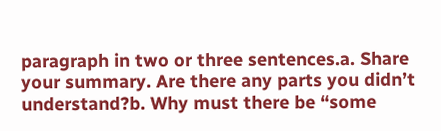paragraph in two or three sentences.a. Share your summary. Are there any parts you didn’t understand?b. Why must there be “some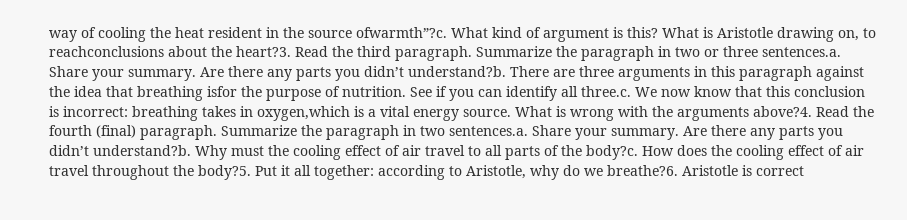way of cooling the heat resident in the source ofwarmth”?c. What kind of argument is this? What is Aristotle drawing on, to reachconclusions about the heart?3. Read the third paragraph. Summarize the paragraph in two or three sentences.a. Share your summary. Are there any parts you didn’t understand?b. There are three arguments in this paragraph against the idea that breathing isfor the purpose of nutrition. See if you can identify all three.c. We now know that this conclusion is incorrect: breathing takes in oxygen,which is a vital energy source. What is wrong with the arguments above?4. Read the fourth (final) paragraph. Summarize the paragraph in two sentences.a. Share your summary. Are there any parts you didn’t understand?b. Why must the cooling effect of air travel to all parts of the body?c. How does the cooling effect of air travel throughout the body?5. Put it all together: according to Aristotle, why do we breathe?6. Aristotle is correct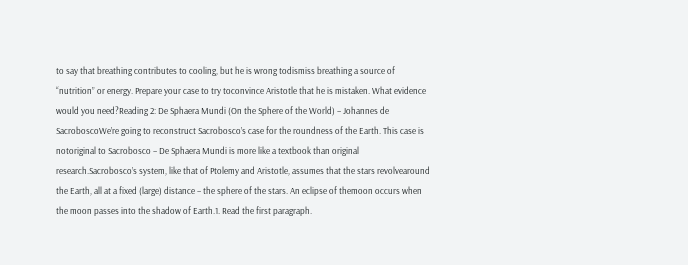to say that breathing contributes to cooling, but he is wrong todismiss breathing a source of “nutrition” or energy. Prepare your case to try toconvince Aristotle that he is mistaken. What evidence would you need?Reading 2: De Sphaera Mundi (On the Sphere of the World) – Johannes de SacroboscoWe’re going to reconstruct Sacrobosco’s case for the roundness of the Earth. This case is notoriginal to Sacrobosco – De Sphaera Mundi is more like a textbook than original research.Sacrobosco’s system, like that of Ptolemy and Aristotle, assumes that the stars revolvearound the Earth, all at a fixed (large) distance – the sphere of the stars. An eclipse of themoon occurs when the moon passes into the shadow of Earth.1. Read the first paragraph.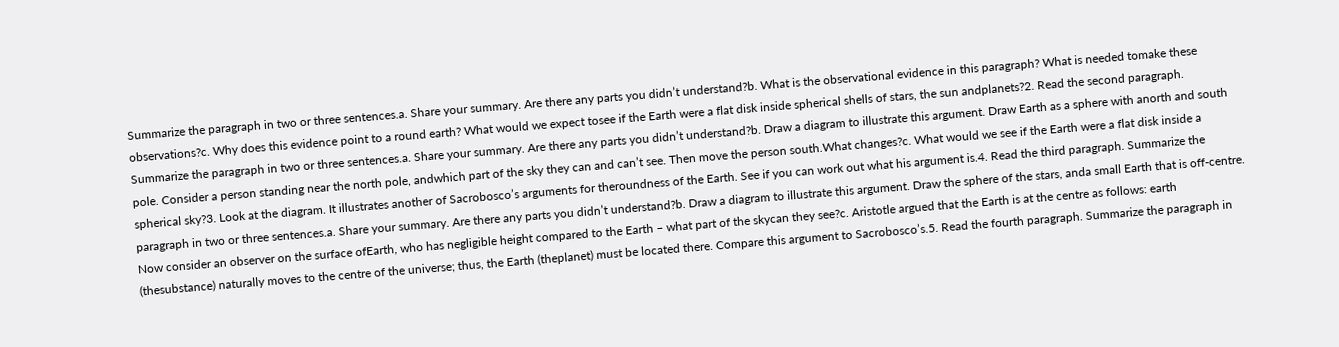Summarize the paragraph in two or three sentences.a. Share your summary. Are there any parts you didn’t understand?b. What is the observational evidence in this paragraph? What is needed tomake these observations?c. Why does this evidence point to a round earth? What would we expect tosee if the Earth were a flat disk inside spherical shells of stars, the sun andplanets?2. Read the second paragraph. Summarize the paragraph in two or three sentences.a. Share your summary. Are there any parts you didn’t understand?b. Draw a diagram to illustrate this argument. Draw Earth as a sphere with anorth and south pole. Consider a person standing near the north pole, andwhich part of the sky they can and can’t see. Then move the person south.What changes?c. What would we see if the Earth were a flat disk inside a spherical sky?3. Look at the diagram. It illustrates another of Sacrobosco’s arguments for theroundness of the Earth. See if you can work out what his argument is.4. Read the third paragraph. Summarize the paragraph in two or three sentences.a. Share your summary. Are there any parts you didn’t understand?b. Draw a diagram to illustrate this argument. Draw the sphere of the stars, anda small Earth that is off-centre. Now consider an observer on the surface ofEarth, who has negligible height compared to the Earth – what part of the skycan they see?c. Aristotle argued that the Earth is at the centre as follows: earth (thesubstance) naturally moves to the centre of the universe; thus, the Earth (theplanet) must be located there. Compare this argument to Sacrobosco’s.5. Read the fourth paragraph. Summarize the paragraph in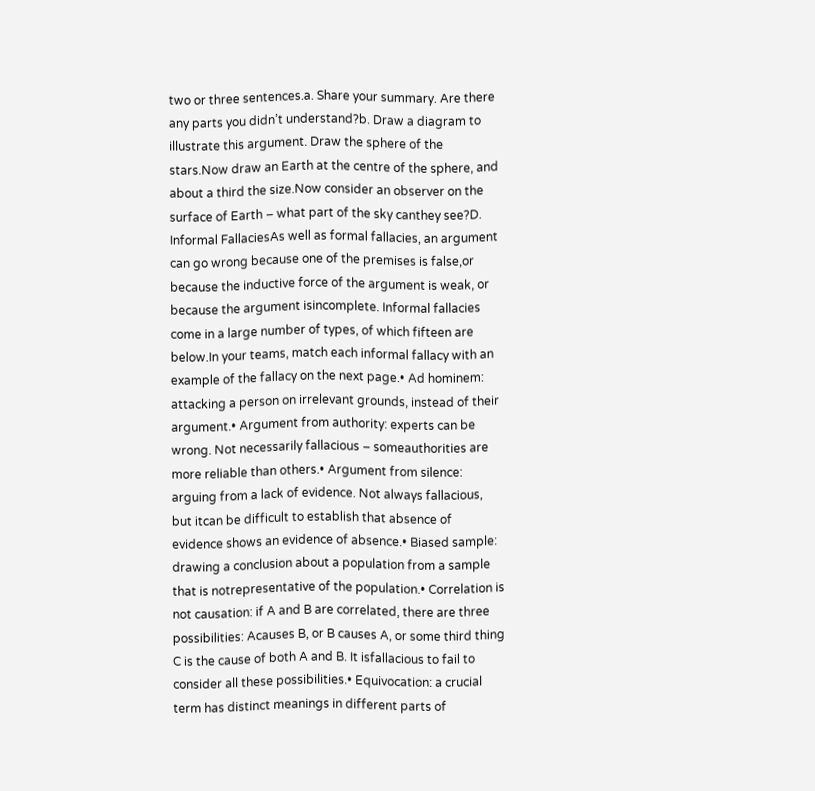two or three sentences.a. Share your summary. Are there any parts you didn’t understand?b. Draw a diagram to illustrate this argument. Draw the sphere of the stars.Now draw an Earth at the centre of the sphere, and about a third the size.Now consider an observer on the surface of Earth – what part of the sky canthey see?D. Informal FallaciesAs well as formal fallacies, an argument can go wrong because one of the premises is false,or because the inductive force of the argument is weak, or because the argument isincomplete. Informal fallacies come in a large number of types, of which fifteen are below.In your teams, match each informal fallacy with an example of the fallacy on the next page.• Ad hominem: attacking a person on irrelevant grounds, instead of their argument.• Argument from authority: experts can be wrong. Not necessarily fallacious – someauthorities are more reliable than others.• Argument from silence: arguing from a lack of evidence. Not always fallacious, but itcan be difficult to establish that absence of evidence shows an evidence of absence.• Biased sample: drawing a conclusion about a population from a sample that is notrepresentative of the population.• Correlation is not causation: if A and B are correlated, there are three possibilities: Acauses B, or B causes A, or some third thing C is the cause of both A and B. It isfallacious to fail to consider all these possibilities.• Equivocation: a crucial term has distinct meanings in different parts of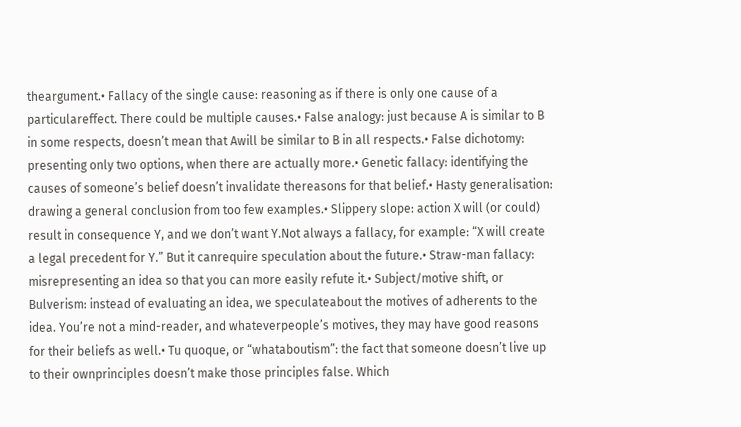theargument.• Fallacy of the single cause: reasoning as if there is only one cause of a particulareffect. There could be multiple causes.• False analogy: just because A is similar to B in some respects, doesn’t mean that Awill be similar to B in all respects.• False dichotomy: presenting only two options, when there are actually more.• Genetic fallacy: identifying the causes of someone’s belief doesn’t invalidate thereasons for that belief.• Hasty generalisation: drawing a general conclusion from too few examples.• Slippery slope: action X will (or could) result in consequence Y, and we don’t want Y.Not always a fallacy, for example: “X will create a legal precedent for Y.” But it canrequire speculation about the future.• Straw-man fallacy: misrepresenting an idea so that you can more easily refute it.• Subject/motive shift, or Bulverism: instead of evaluating an idea, we speculateabout the motives of adherents to the idea. You’re not a mind-reader, and whateverpeople’s motives, they may have good reasons for their beliefs as well.• Tu quoque, or “whataboutism”: the fact that someone doesn’t live up to their ownprinciples doesn’t make those principles false. Which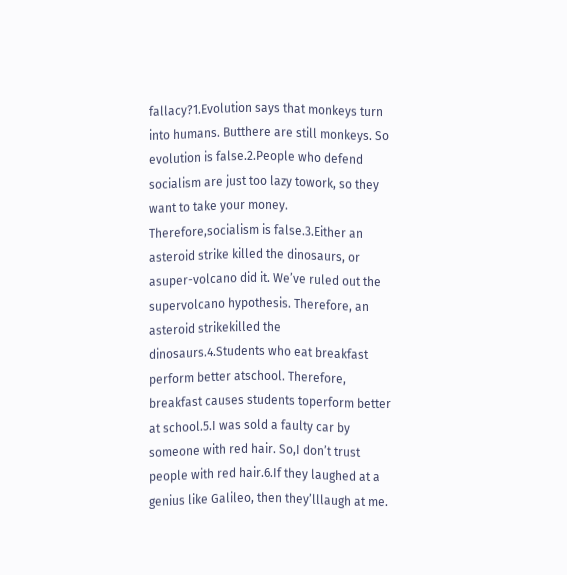fallacy?1.Evolution says that monkeys turn into humans. Butthere are still monkeys. So evolution is false.2.People who defend socialism are just too lazy towork, so they want to take your money. Therefore,socialism is false.3.Either an asteroid strike killed the dinosaurs, or asuper-volcano did it. We’ve ruled out the supervolcano hypothesis. Therefore, an asteroid strikekilled the dinosaurs.4.Students who eat breakfast perform better atschool. Therefore, breakfast causes students toperform better at school.5.I was sold a faulty car by someone with red hair. So,I don’t trust people with red hair.6.If they laughed at a genius like Galileo, then they’lllaugh at me.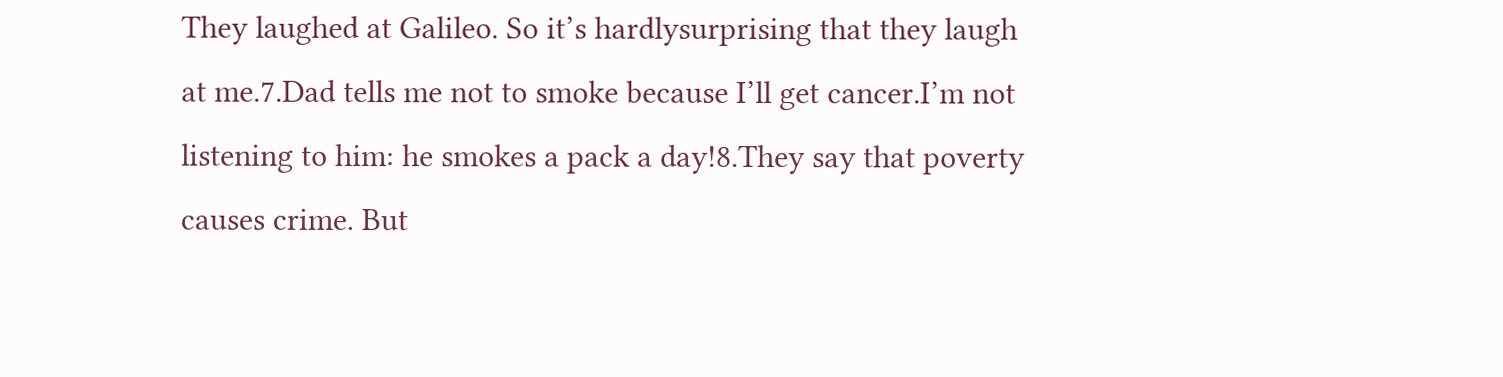They laughed at Galileo. So it’s hardlysurprising that they laugh at me.7.Dad tells me not to smoke because I’ll get cancer.I’m not listening to him: he smokes a pack a day!8.They say that poverty causes crime. But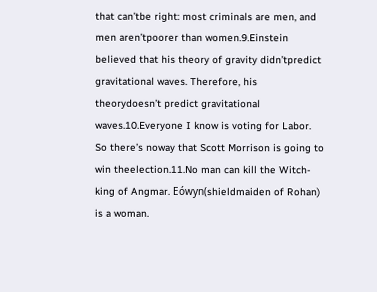that can’tbe right: most criminals are men, and men aren’tpoorer than women.9.Einstein believed that his theory of gravity didn’tpredict gravitational waves. Therefore, his theorydoesn’t predict gravitational waves.10.Everyone I know is voting for Labor. So there’s noway that Scott Morrison is going to win theelection.11.No man can kill the Witch-king of Angmar. Eówyn(shieldmaiden of Rohan) is a woman.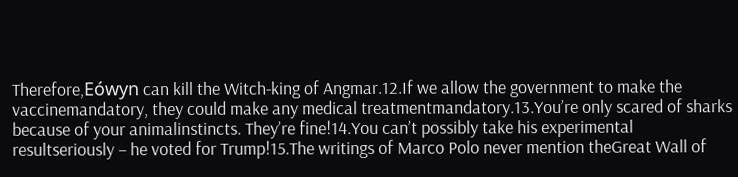Therefore,Eówyn can kill the Witch-king of Angmar.12.If we allow the government to make the vaccinemandatory, they could make any medical treatmentmandatory.13.You’re only scared of sharks because of your animalinstincts. They’re fine!14.You can’t possibly take his experimental resultseriously – he voted for Trump!15.The writings of Marco Polo never mention theGreat Wall of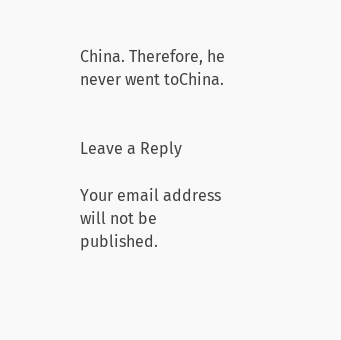China. Therefore, he never went toChina.


Leave a Reply

Your email address will not be published.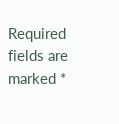Required fields are marked *